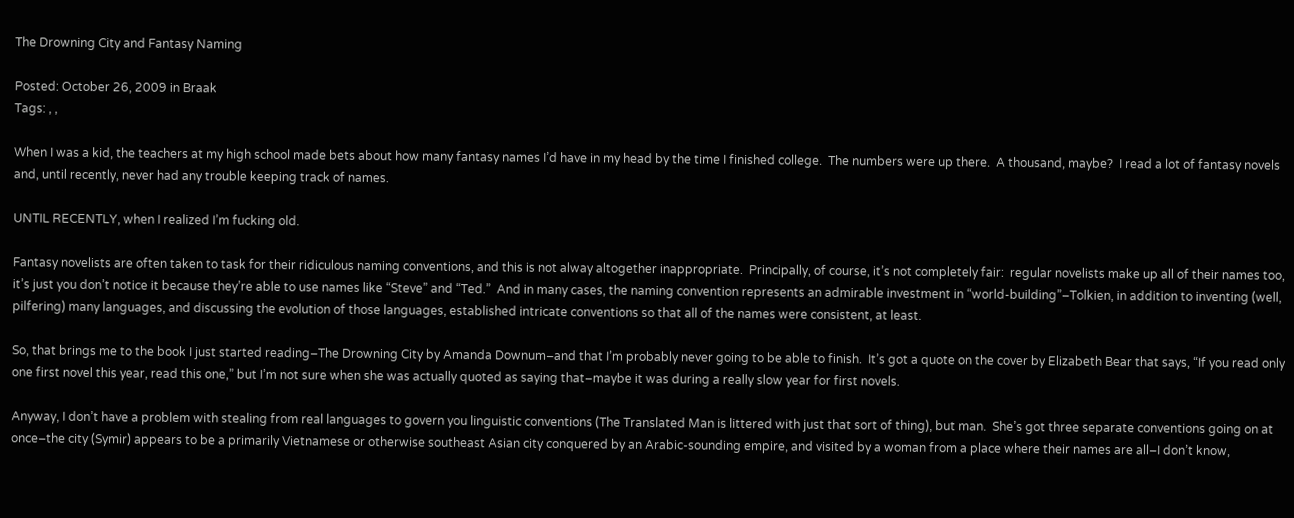The Drowning City and Fantasy Naming

Posted: October 26, 2009 in Braak
Tags: , ,

When I was a kid, the teachers at my high school made bets about how many fantasy names I’d have in my head by the time I finished college.  The numbers were up there.  A thousand, maybe?  I read a lot of fantasy novels and, until recently, never had any trouble keeping track of names.

UNTIL RECENTLY, when I realized I’m fucking old.

Fantasy novelists are often taken to task for their ridiculous naming conventions, and this is not alway altogether inappropriate.  Principally, of course, it’s not completely fair:  regular novelists make up all of their names too, it’s just you don’t notice it because they’re able to use names like “Steve” and “Ted.”  And in many cases, the naming convention represents an admirable investment in “world-building”–Tolkien, in addition to inventing (well, pilfering) many languages, and discussing the evolution of those languages, established intricate conventions so that all of the names were consistent, at least.

So, that brings me to the book I just started reading–The Drowning City by Amanda Downum–and that I’m probably never going to be able to finish.  It’s got a quote on the cover by Elizabeth Bear that says, “If you read only one first novel this year, read this one,” but I’m not sure when she was actually quoted as saying that–maybe it was during a really slow year for first novels.

Anyway, I don’t have a problem with stealing from real languages to govern you linguistic conventions (The Translated Man is littered with just that sort of thing), but man.  She’s got three separate conventions going on at once–the city (Symir) appears to be a primarily Vietnamese or otherwise southeast Asian city conquered by an Arabic-sounding empire, and visited by a woman from a place where their names are all–I don’t know,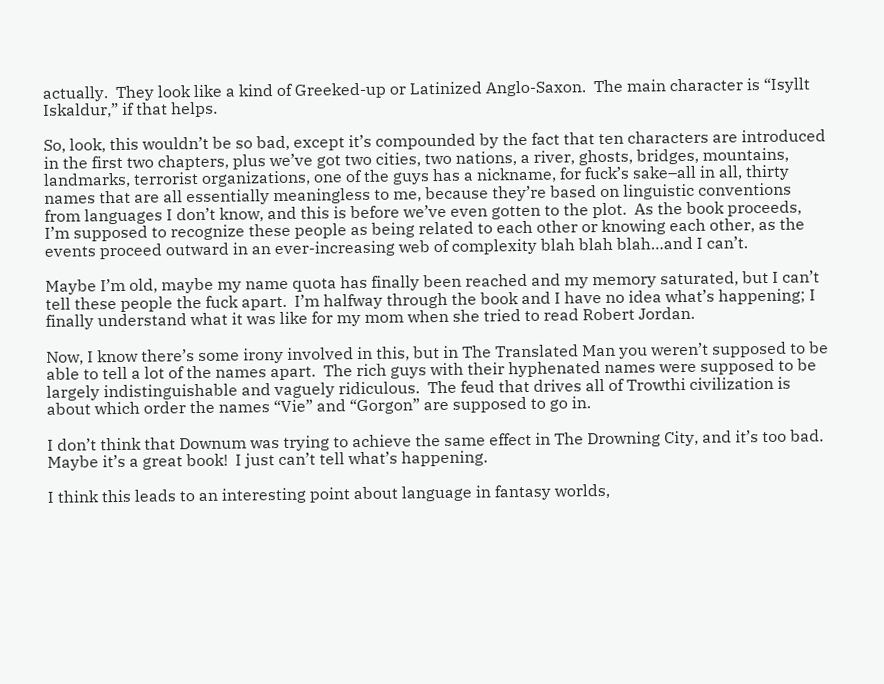actually.  They look like a kind of Greeked-up or Latinized Anglo-Saxon.  The main character is “Isyllt Iskaldur,” if that helps.

So, look, this wouldn’t be so bad, except it’s compounded by the fact that ten characters are introduced in the first two chapters, plus we’ve got two cities, two nations, a river, ghosts, bridges, mountains, landmarks, terrorist organizations, one of the guys has a nickname, for fuck’s sake–all in all, thirty names that are all essentially meaningless to me, because they’re based on linguistic conventions from languages I don’t know, and this is before we’ve even gotten to the plot.  As the book proceeds, I’m supposed to recognize these people as being related to each other or knowing each other, as the events proceed outward in an ever-increasing web of complexity blah blah blah…and I can’t.

Maybe I’m old, maybe my name quota has finally been reached and my memory saturated, but I can’t tell these people the fuck apart.  I’m halfway through the book and I have no idea what’s happening; I finally understand what it was like for my mom when she tried to read Robert Jordan.

Now, I know there’s some irony involved in this, but in The Translated Man you weren’t supposed to be able to tell a lot of the names apart.  The rich guys with their hyphenated names were supposed to be largely indistinguishable and vaguely ridiculous.  The feud that drives all of Trowthi civilization is about which order the names “Vie” and “Gorgon” are supposed to go in.

I don’t think that Downum was trying to achieve the same effect in The Drowning City, and it’s too bad.  Maybe it’s a great book!  I just can’t tell what’s happening.

I think this leads to an interesting point about language in fantasy worlds,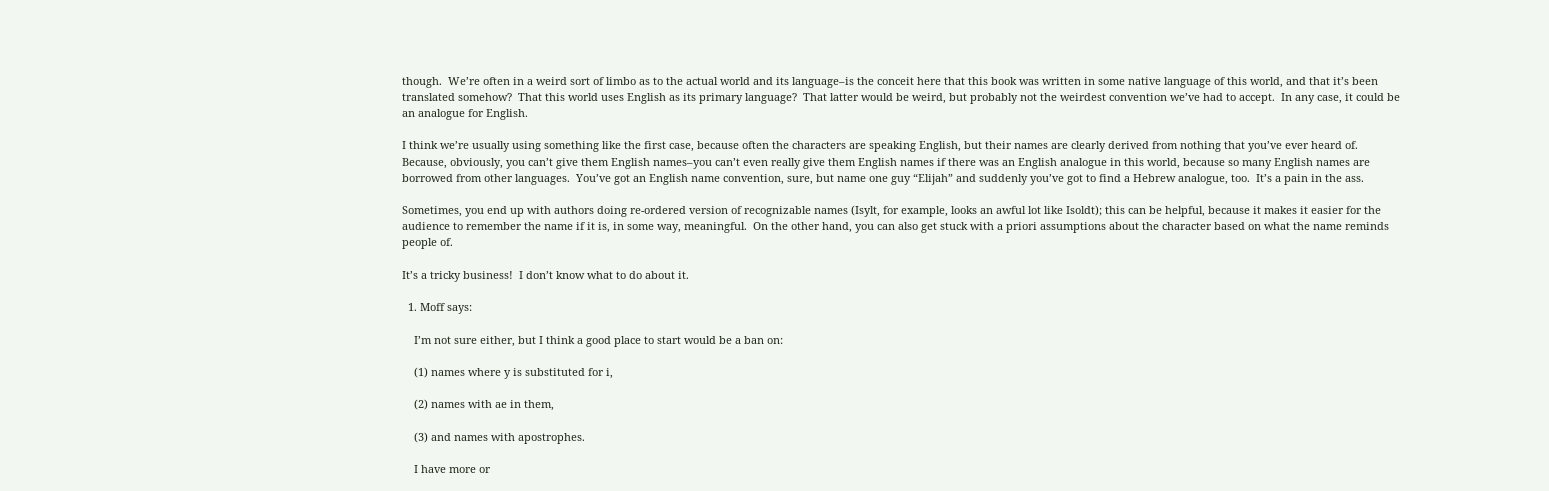though.  We’re often in a weird sort of limbo as to the actual world and its language–is the conceit here that this book was written in some native language of this world, and that it’s been translated somehow?  That this world uses English as its primary language?  That latter would be weird, but probably not the weirdest convention we’ve had to accept.  In any case, it could be an analogue for English.

I think we’re usually using something like the first case, because often the characters are speaking English, but their names are clearly derived from nothing that you’ve ever heard of.  Because, obviously, you can’t give them English names–you can’t even really give them English names if there was an English analogue in this world, because so many English names are borrowed from other languages.  You’ve got an English name convention, sure, but name one guy “Elijah” and suddenly you’ve got to find a Hebrew analogue, too.  It’s a pain in the ass.

Sometimes, you end up with authors doing re-ordered version of recognizable names (Isylt, for example, looks an awful lot like Isoldt); this can be helpful, because it makes it easier for the audience to remember the name if it is, in some way, meaningful.  On the other hand, you can also get stuck with a priori assumptions about the character based on what the name reminds people of.

It’s a tricky business!  I don’t know what to do about it.

  1. Moff says:

    I’m not sure either, but I think a good place to start would be a ban on:

    (1) names where y is substituted for i,

    (2) names with ae in them,

    (3) and names with apostrophes.

    I have more or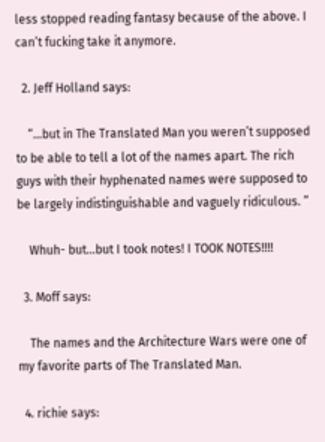less stopped reading fantasy because of the above. I can’t fucking take it anymore.

  2. Jeff Holland says:

    “…but in The Translated Man you weren’t supposed to be able to tell a lot of the names apart. The rich guys with their hyphenated names were supposed to be largely indistinguishable and vaguely ridiculous. ”

    Whuh- but…but I took notes! I TOOK NOTES!!!!

  3. Moff says:

    The names and the Architecture Wars were one of my favorite parts of The Translated Man.

  4. richie says: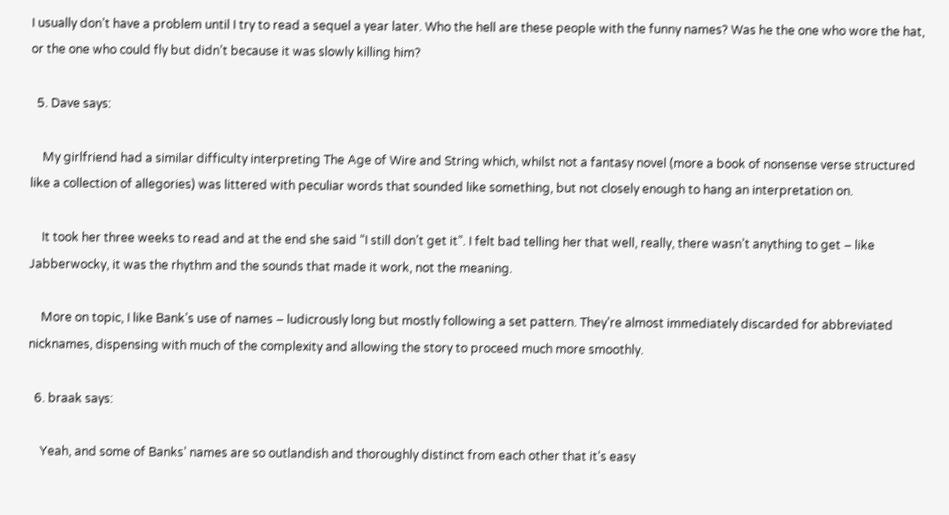I usually don’t have a problem until I try to read a sequel a year later. Who the hell are these people with the funny names? Was he the one who wore the hat, or the one who could fly but didn’t because it was slowly killing him?

  5. Dave says:

    My girlfriend had a similar difficulty interpreting The Age of Wire and String which, whilst not a fantasy novel (more a book of nonsense verse structured like a collection of allegories) was littered with peculiar words that sounded like something, but not closely enough to hang an interpretation on.

    It took her three weeks to read and at the end she said “I still don’t get it”. I felt bad telling her that well, really, there wasn’t anything to get – like Jabberwocky, it was the rhythm and the sounds that made it work, not the meaning.

    More on topic, I like Bank’s use of names – ludicrously long but mostly following a set pattern. They’re almost immediately discarded for abbreviated nicknames, dispensing with much of the complexity and allowing the story to proceed much more smoothly.

  6. braak says:

    Yeah, and some of Banks’ names are so outlandish and thoroughly distinct from each other that it’s easy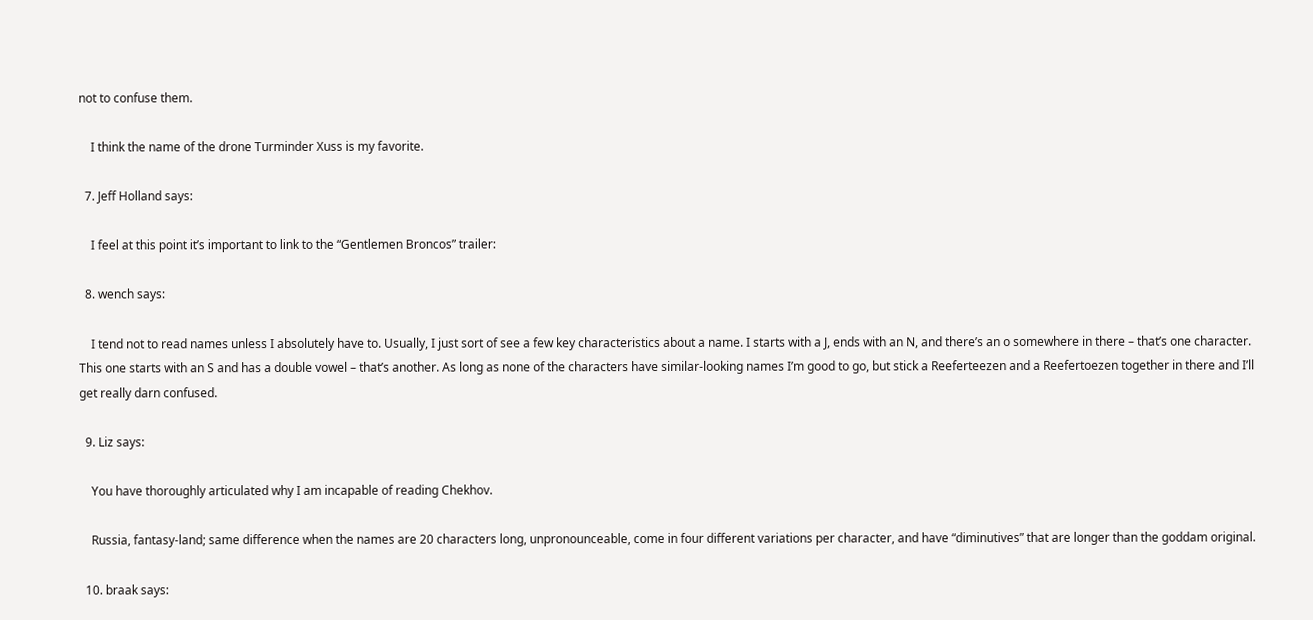not to confuse them.

    I think the name of the drone Turminder Xuss is my favorite.

  7. Jeff Holland says:

    I feel at this point it’s important to link to the “Gentlemen Broncos” trailer:

  8. wench says:

    I tend not to read names unless I absolutely have to. Usually, I just sort of see a few key characteristics about a name. I starts with a J, ends with an N, and there’s an o somewhere in there – that’s one character. This one starts with an S and has a double vowel – that’s another. As long as none of the characters have similar-looking names I’m good to go, but stick a Reeferteezen and a Reefertoezen together in there and I’ll get really darn confused.

  9. Liz says:

    You have thoroughly articulated why I am incapable of reading Chekhov.

    Russia, fantasy-land; same difference when the names are 20 characters long, unpronounceable, come in four different variations per character, and have “diminutives” that are longer than the goddam original.

  10. braak says: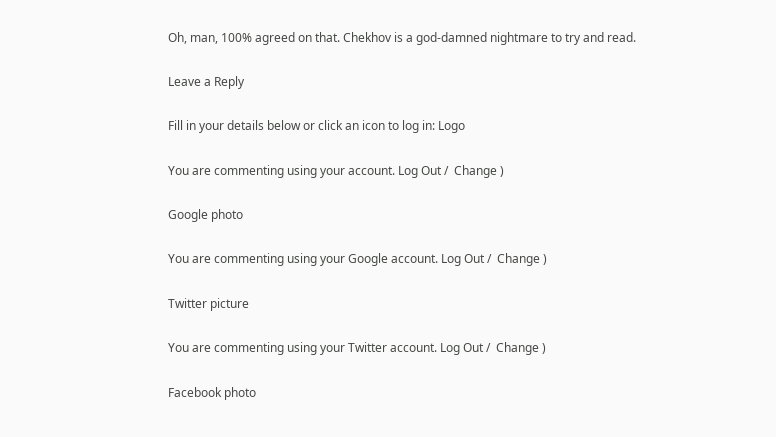Oh, man, 100% agreed on that. Chekhov is a god-damned nightmare to try and read.

Leave a Reply

Fill in your details below or click an icon to log in: Logo

You are commenting using your account. Log Out /  Change )

Google photo

You are commenting using your Google account. Log Out /  Change )

Twitter picture

You are commenting using your Twitter account. Log Out /  Change )

Facebook photo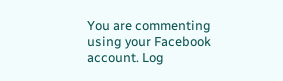You are commenting using your Facebook account. Log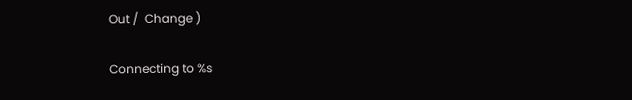Out /  Change )

Connecting to %s